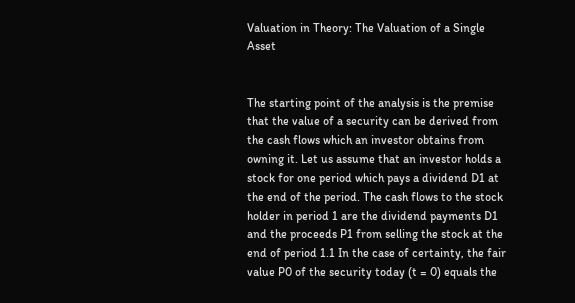Valuation in Theory: The Valuation of a Single Asset


The starting point of the analysis is the premise that the value of a security can be derived from the cash flows which an investor obtains from owning it. Let us assume that an investor holds a stock for one period which pays a dividend D1 at the end of the period. The cash flows to the stock holder in period 1 are the dividend payments D1 and the proceeds P1 from selling the stock at the end of period 1.1 In the case of certainty, the fair value P0 of the security today (t = 0) equals the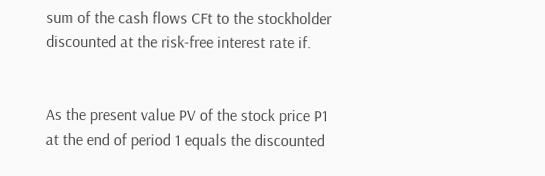sum of the cash flows CFt to the stockholder discounted at the risk-free interest rate if.


As the present value PV of the stock price P1 at the end of period 1 equals the discounted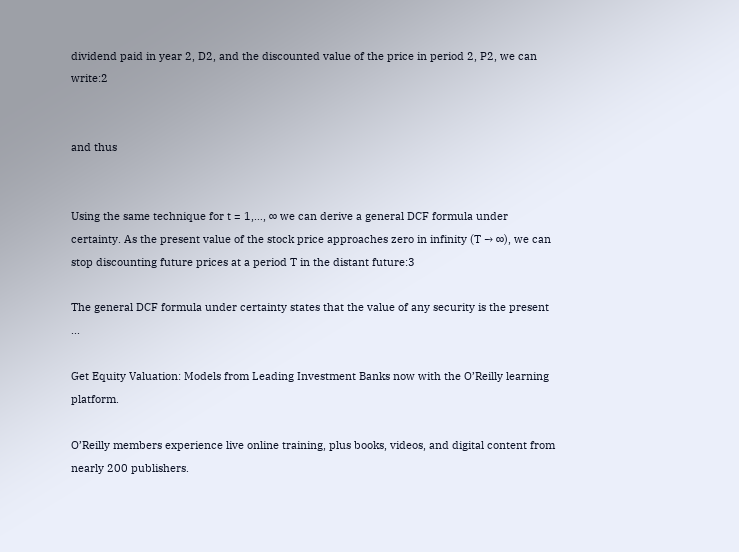dividend paid in year 2, D2, and the discounted value of the price in period 2, P2, we can write:2


and thus


Using the same technique for t = 1,…, ∞ we can derive a general DCF formula under certainty. As the present value of the stock price approaches zero in infinity (T → ∞), we can stop discounting future prices at a period T in the distant future:3

The general DCF formula under certainty states that the value of any security is the present ...

Get Equity Valuation: Models from Leading Investment Banks now with the O’Reilly learning platform.

O’Reilly members experience live online training, plus books, videos, and digital content from nearly 200 publishers.